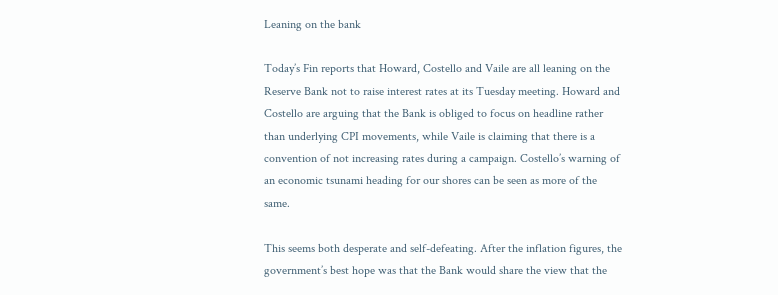Leaning on the bank

Today’s Fin reports that Howard, Costello and Vaile are all leaning on the Reserve Bank not to raise interest rates at its Tuesday meeting. Howard and Costello are arguing that the Bank is obliged to focus on headline rather than underlying CPI movements, while Vaile is claiming that there is a convention of not increasing rates during a campaign. Costello’s warning of an economic tsunami heading for our shores can be seen as more of the same.

This seems both desperate and self-defeating. After the inflation figures, the government’s best hope was that the Bank would share the view that the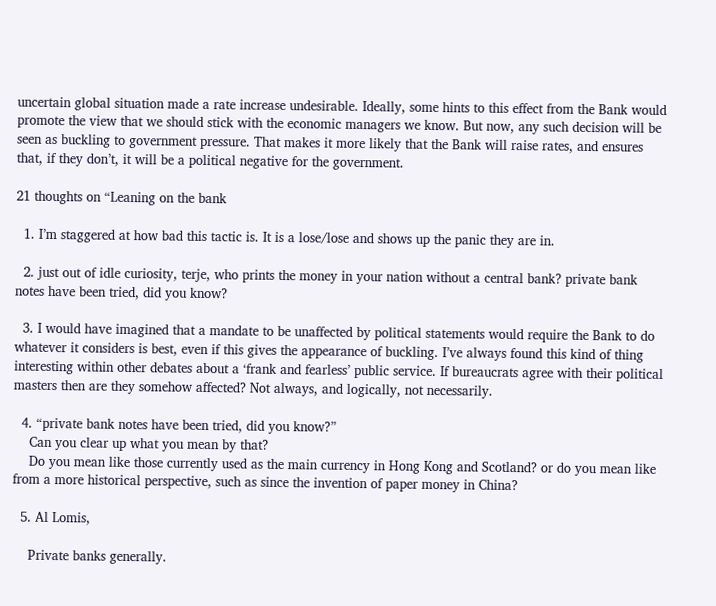uncertain global situation made a rate increase undesirable. Ideally, some hints to this effect from the Bank would promote the view that we should stick with the economic managers we know. But now, any such decision will be seen as buckling to government pressure. That makes it more likely that the Bank will raise rates, and ensures that, if they don’t, it will be a political negative for the government.

21 thoughts on “Leaning on the bank

  1. I’m staggered at how bad this tactic is. It is a lose/lose and shows up the panic they are in.

  2. just out of idle curiosity, terje, who prints the money in your nation without a central bank? private bank notes have been tried, did you know?

  3. I would have imagined that a mandate to be unaffected by political statements would require the Bank to do whatever it considers is best, even if this gives the appearance of buckling. I’ve always found this kind of thing interesting within other debates about a ‘frank and fearless’ public service. If bureaucrats agree with their political masters then are they somehow affected? Not always, and logically, not necessarily.

  4. “private bank notes have been tried, did you know?”
    Can you clear up what you mean by that?
    Do you mean like those currently used as the main currency in Hong Kong and Scotland? or do you mean like from a more historical perspective, such as since the invention of paper money in China?

  5. Al Lomis,

    Private banks generally.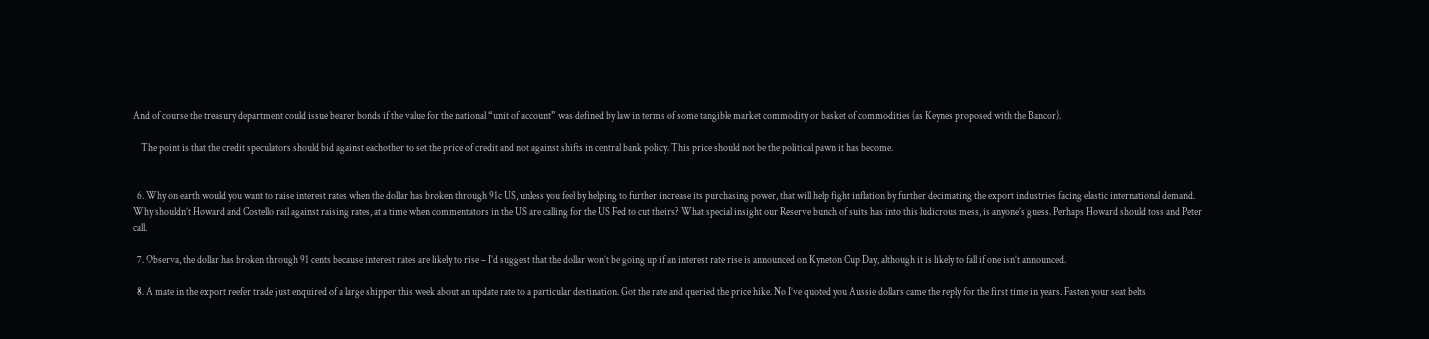And of course the treasury department could issue bearer bonds if the value for the national “unit of account” was defined by law in terms of some tangible market commodity or basket of commodities (as Keynes proposed with the Bancor).

    The point is that the credit speculators should bid against eachother to set the price of credit and not against shifts in central bank policy. This price should not be the political pawn it has become.


  6. Why on earth would you want to raise interest rates when the dollar has broken through 91c US, unless you feel by helping to further increase its purchasing power, that will help fight inflation by further decimating the export industries facing elastic international demand. Why shouldn’t Howard and Costello rail against raising rates, at a time when commentators in the US are calling for the US Fed to cut theirs? What special insight our Reserve bunch of suits has into this ludicrous mess, is anyone’s guess. Perhaps Howard should toss and Peter call.

  7. Observa, the dollar has broken through 91 cents because interest rates are likely to rise – I’d suggest that the dollar won’t be going up if an interest rate rise is announced on Kyneton Cup Day, although it is likely to fall if one isn’t announced.

  8. A mate in the export reefer trade just enquired of a large shipper this week about an update rate to a particular destination. Got the rate and queried the price hike. No I’ve quoted you Aussie dollars came the reply for the first time in years. Fasten your seat belts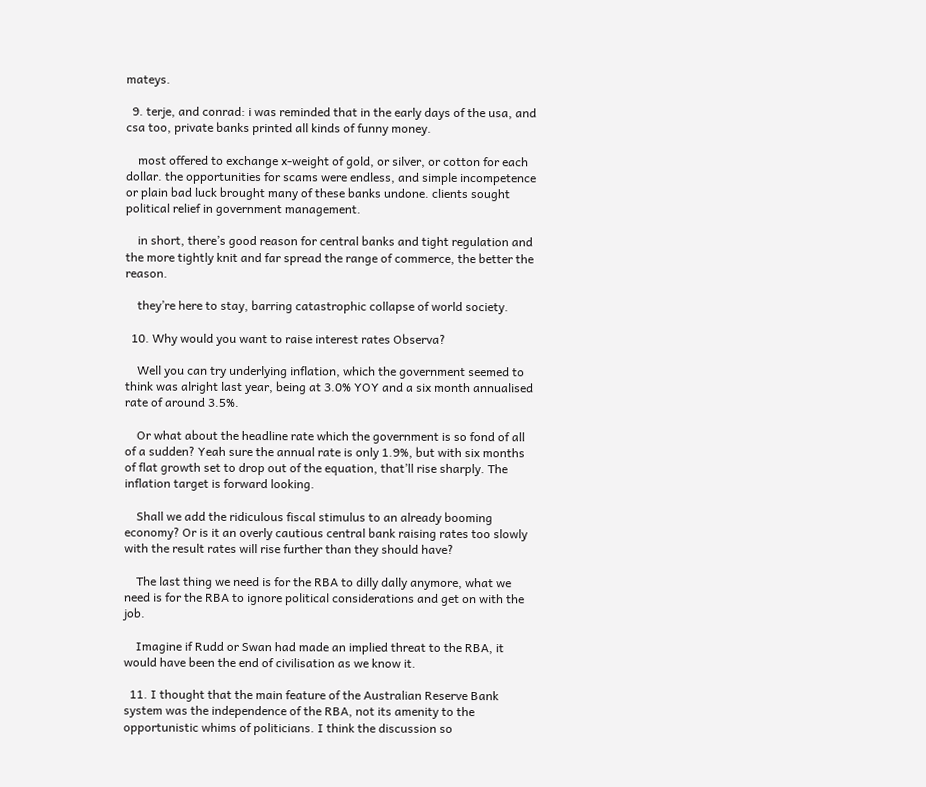mateys.

  9. terje, and conrad: i was reminded that in the early days of the usa, and csa too, private banks printed all kinds of funny money.

    most offered to exchange x-weight of gold, or silver, or cotton for each dollar. the opportunities for scams were endless, and simple incompetence or plain bad luck brought many of these banks undone. clients sought political relief in government management.

    in short, there’s good reason for central banks and tight regulation and the more tightly knit and far spread the range of commerce, the better the reason.

    they’re here to stay, barring catastrophic collapse of world society.

  10. Why would you want to raise interest rates Observa?

    Well you can try underlying inflation, which the government seemed to think was alright last year, being at 3.0% YOY and a six month annualised rate of around 3.5%.

    Or what about the headline rate which the government is so fond of all of a sudden? Yeah sure the annual rate is only 1.9%, but with six months of flat growth set to drop out of the equation, that’ll rise sharply. The inflation target is forward looking.

    Shall we add the ridiculous fiscal stimulus to an already booming economy? Or is it an overly cautious central bank raising rates too slowly with the result rates will rise further than they should have?

    The last thing we need is for the RBA to dilly dally anymore, what we need is for the RBA to ignore political considerations and get on with the job.

    Imagine if Rudd or Swan had made an implied threat to the RBA, it would have been the end of civilisation as we know it.

  11. I thought that the main feature of the Australian Reserve Bank system was the independence of the RBA, not its amenity to the opportunistic whims of politicians. I think the discussion so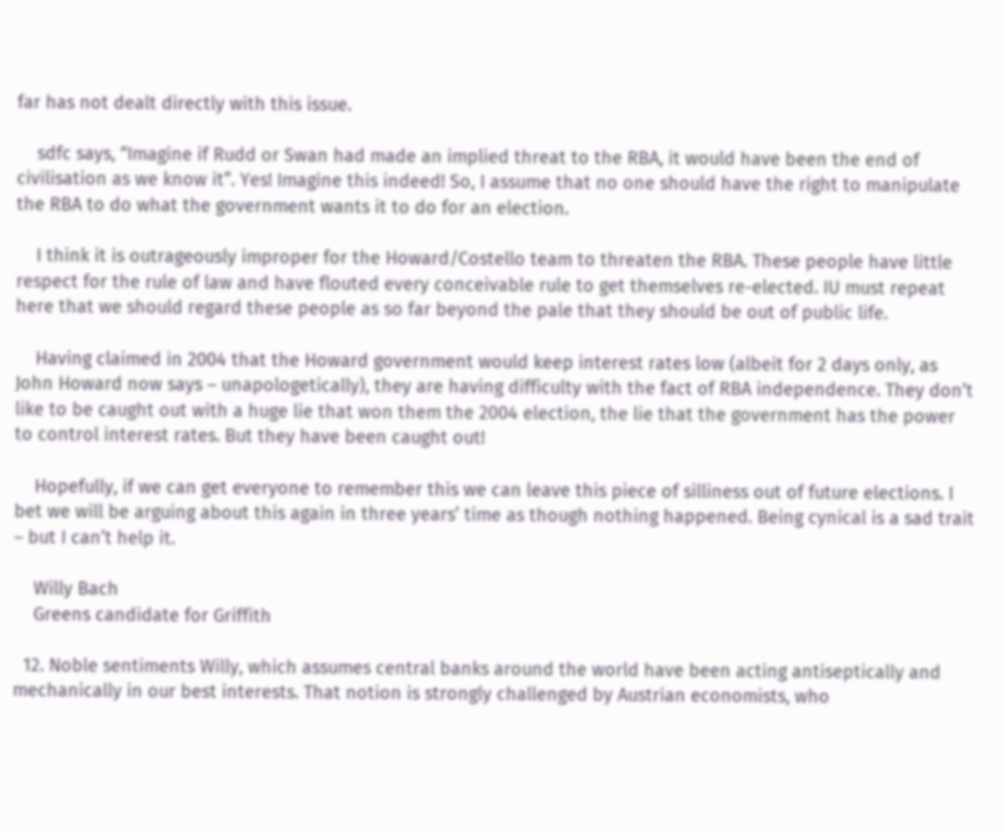far has not dealt directly with this issue.

    sdfc says, “Imagine if Rudd or Swan had made an implied threat to the RBA, it would have been the end of civilisation as we know it”. Yes! Imagine this indeed! So, I assume that no one should have the right to manipulate the RBA to do what the government wants it to do for an election.

    I think it is outrageously improper for the Howard/Costello team to threaten the RBA. These people have little respect for the rule of law and have flouted every conceivable rule to get themselves re-elected. IU must repeat here that we should regard these people as so far beyond the pale that they should be out of public life.

    Having claimed in 2004 that the Howard government would keep interest rates low (albeit for 2 days only, as John Howard now says – unapologetically), they are having difficulty with the fact of RBA independence. They don’t like to be caught out with a huge lie that won them the 2004 election, the lie that the government has the power to control interest rates. But they have been caught out!

    Hopefully, if we can get everyone to remember this we can leave this piece of silliness out of future elections. I bet we will be arguing about this again in three years’ time as though nothing happened. Being cynical is a sad trait – but I can’t help it.

    Willy Bach
    Greens candidate for Griffith

  12. Noble sentiments Willy, which assumes central banks around the world have been acting antiseptically and mechanically in our best interests. That notion is strongly challenged by Austrian economists, who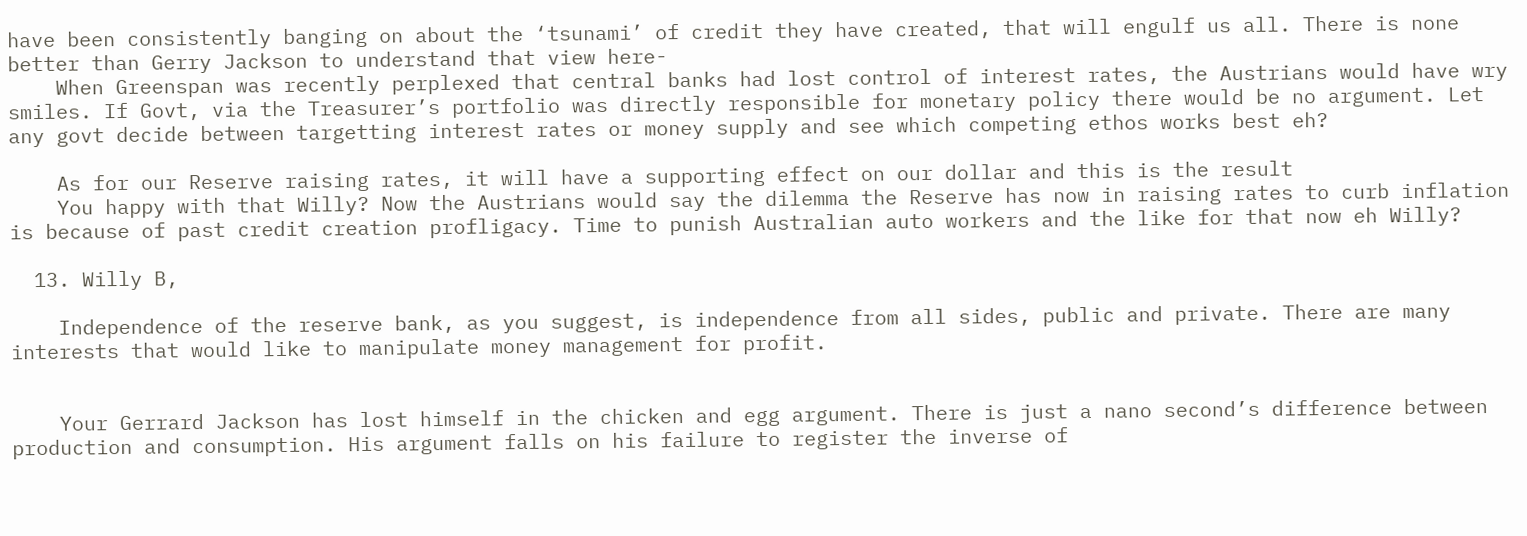have been consistently banging on about the ‘tsunami’ of credit they have created, that will engulf us all. There is none better than Gerry Jackson to understand that view here-
    When Greenspan was recently perplexed that central banks had lost control of interest rates, the Austrians would have wry smiles. If Govt, via the Treasurer’s portfolio was directly responsible for monetary policy there would be no argument. Let any govt decide between targetting interest rates or money supply and see which competing ethos works best eh?

    As for our Reserve raising rates, it will have a supporting effect on our dollar and this is the result
    You happy with that Willy? Now the Austrians would say the dilemma the Reserve has now in raising rates to curb inflation is because of past credit creation profligacy. Time to punish Australian auto workers and the like for that now eh Willy?

  13. Willy B,

    Independence of the reserve bank, as you suggest, is independence from all sides, public and private. There are many interests that would like to manipulate money management for profit.


    Your Gerrard Jackson has lost himself in the chicken and egg argument. There is just a nano second’s difference between production and consumption. His argument falls on his failure to register the inverse of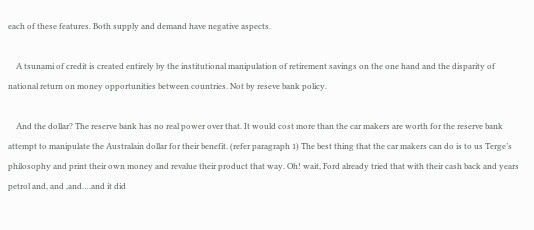each of these features. Both supply and demand have negative aspects.

    A tsunami of credit is created entirely by the institutional manipulation of retirement savings on the one hand and the disparity of national return on money opportunities between countries. Not by reseve bank policy.

    And the dollar? The reserve bank has no real power over that. It would cost more than the car makers are worth for the reserve bank attempt to manipulate the Australain dollar for their benefit. (refer paragraph 1) The best thing that the car makers can do is to us Terge’s philosophy and print their own money and revalue their product that way. Oh! wait, Ford already tried that with their cash back and years petrol and, and ,and….and it did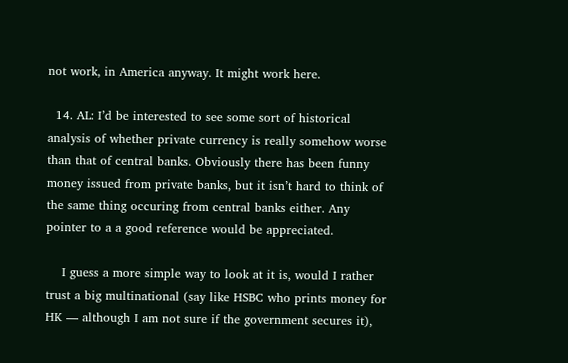not work, in America anyway. It might work here.

  14. AL: I’d be interested to see some sort of historical analysis of whether private currency is really somehow worse than that of central banks. Obviously there has been funny money issued from private banks, but it isn’t hard to think of the same thing occuring from central banks either. Any pointer to a a good reference would be appreciated.

    I guess a more simple way to look at it is, would I rather trust a big multinational (say like HSBC who prints money for HK — although I am not sure if the government secures it),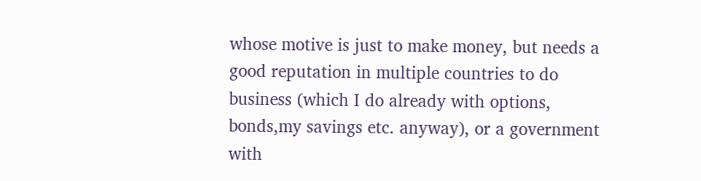whose motive is just to make money, but needs a good reputation in multiple countries to do business (which I do already with options, bonds,my savings etc. anyway), or a government with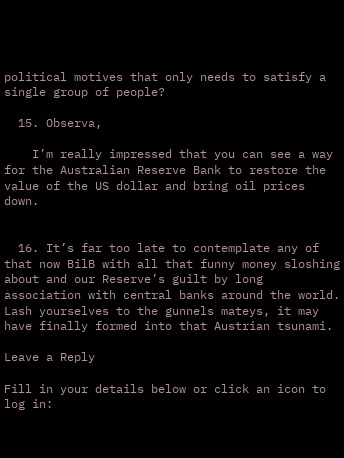political motives that only needs to satisfy a single group of people?

  15. Observa,

    I’m really impressed that you can see a way for the Australian Reserve Bank to restore the value of the US dollar and bring oil prices down.


  16. It’s far too late to contemplate any of that now BilB with all that funny money sloshing about and our Reserve’s guilt by long association with central banks around the world. Lash yourselves to the gunnels mateys, it may have finally formed into that Austrian tsunami.

Leave a Reply

Fill in your details below or click an icon to log in: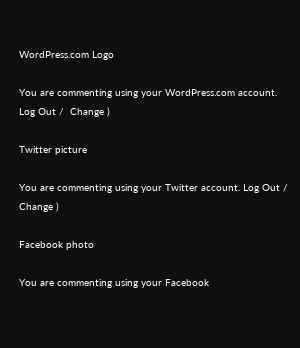WordPress.com Logo

You are commenting using your WordPress.com account. Log Out /  Change )

Twitter picture

You are commenting using your Twitter account. Log Out /  Change )

Facebook photo

You are commenting using your Facebook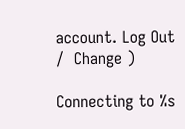account. Log Out /  Change )

Connecting to %s